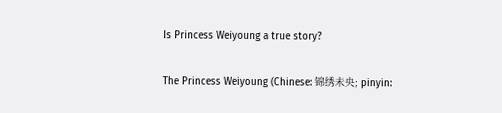Is Princess Weiyoung a true story?

The Princess Weiyoung (Chinese: 锦绣未央; pinyin: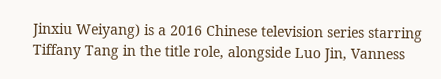Jinxiu Weiyang) is a 2016 Chinese television series starring Tiffany Tang in the title role, alongside Luo Jin, Vanness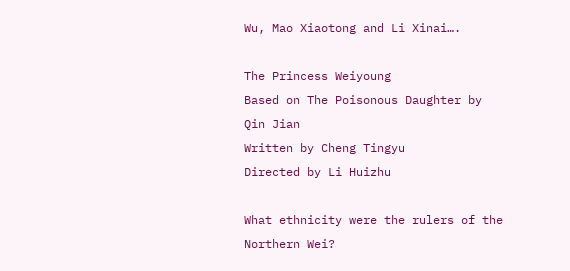Wu, Mao Xiaotong and Li Xinai….

The Princess Weiyoung
Based on The Poisonous Daughter by Qin Jian
Written by Cheng Tingyu
Directed by Li Huizhu

What ethnicity were the rulers of the Northern Wei?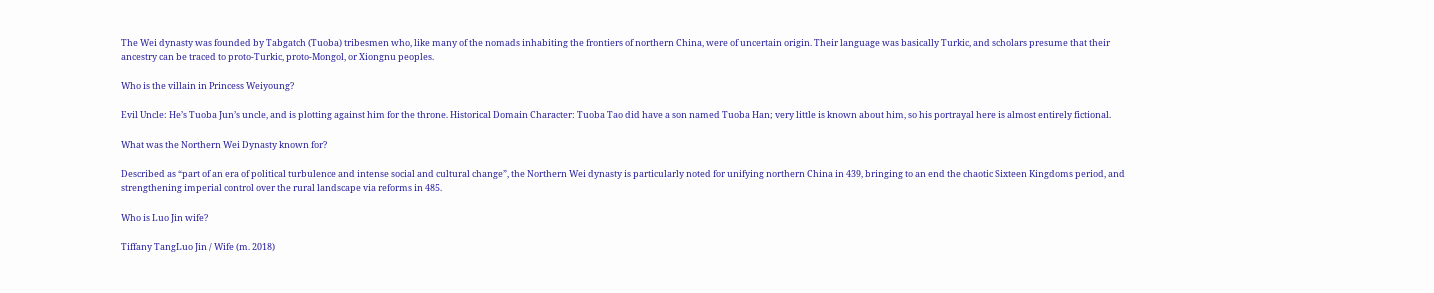The Wei dynasty was founded by Tabgatch (Tuoba) tribesmen who, like many of the nomads inhabiting the frontiers of northern China, were of uncertain origin. Their language was basically Turkic, and scholars presume that their ancestry can be traced to proto-Turkic, proto-Mongol, or Xiongnu peoples.

Who is the villain in Princess Weiyoung?

Evil Uncle: He’s Tuoba Jun’s uncle, and is plotting against him for the throne. Historical Domain Character: Tuoba Tao did have a son named Tuoba Han; very little is known about him, so his portrayal here is almost entirely fictional.

What was the Northern Wei Dynasty known for?

Described as “part of an era of political turbulence and intense social and cultural change”, the Northern Wei dynasty is particularly noted for unifying northern China in 439, bringing to an end the chaotic Sixteen Kingdoms period, and strengthening imperial control over the rural landscape via reforms in 485.

Who is Luo Jin wife?

Tiffany TangLuo Jin / Wife (m. 2018)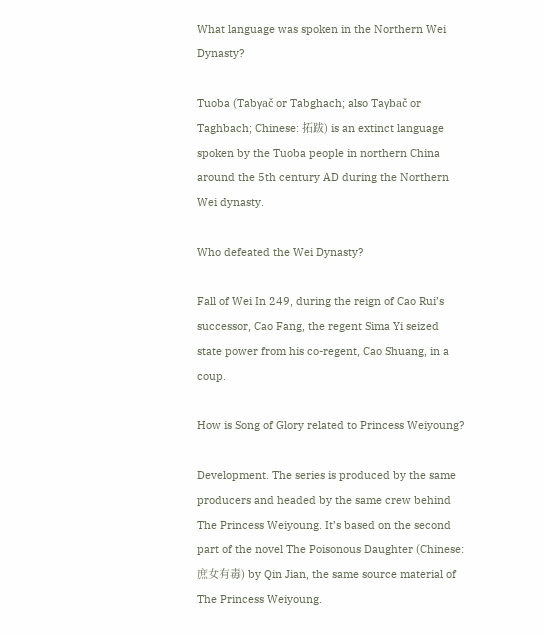What language was spoken in the Northern Wei Dynasty?

Tuoba (Tabγač or Tabghach; also Taγbač or Taghbach; Chinese: 拓跋) is an extinct language spoken by the Tuoba people in northern China around the 5th century AD during the Northern Wei dynasty.

Who defeated the Wei Dynasty?

Fall of Wei In 249, during the reign of Cao Rui’s successor, Cao Fang, the regent Sima Yi seized state power from his co-regent, Cao Shuang, in a coup.

How is Song of Glory related to Princess Weiyoung?

Development. The series is produced by the same producers and headed by the same crew behind The Princess Weiyoung. It’s based on the second part of the novel The Poisonous Daughter (Chinese: 庶女有毒) by Qin Jian, the same source material of The Princess Weiyoung.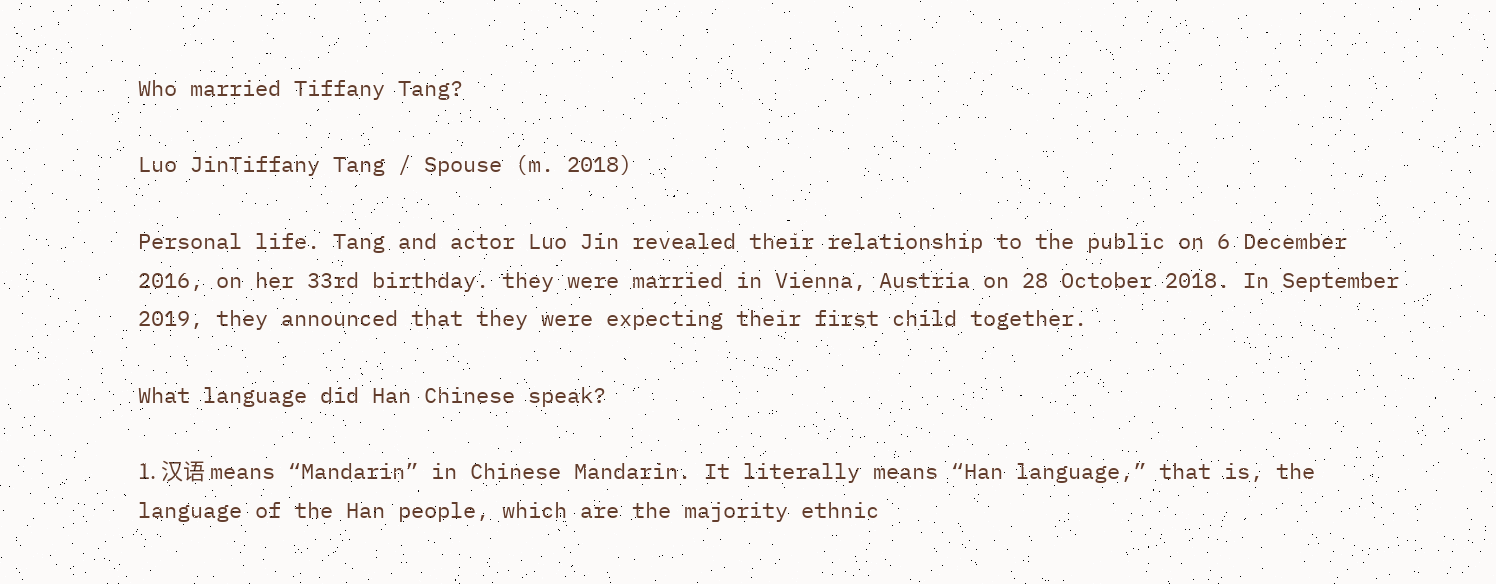Who married Tiffany Tang?

Luo JinTiffany Tang / Spouse (m. 2018)

Personal life. Tang and actor Luo Jin revealed their relationship to the public on 6 December 2016, on her 33rd birthday. they were married in Vienna, Austria on 28 October 2018. In September 2019, they announced that they were expecting their first child together.

What language did Han Chinese speak?

1. 汉语 means “Mandarin” in Chinese Mandarin. It literally means “Han language,” that is, the language of the Han people, which are the majority ethnic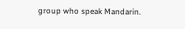group who speak Mandarin.